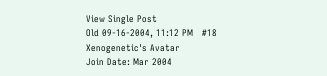View Single Post
Old 09-16-2004, 11:12 PM   #18
Xenogenetic's Avatar
Join Date: Mar 2004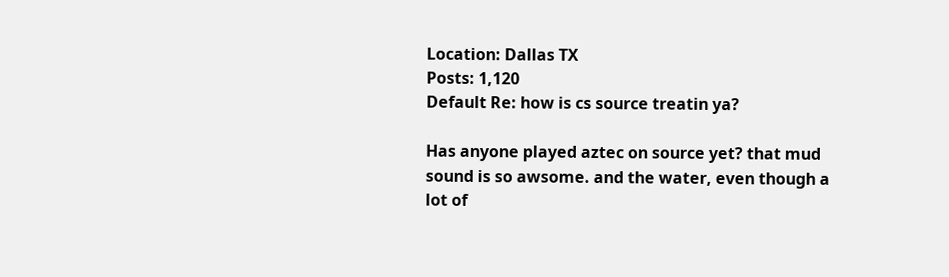Location: Dallas TX
Posts: 1,120
Default Re: how is cs source treatin ya?

Has anyone played aztec on source yet? that mud sound is so awsome. and the water, even though a lot of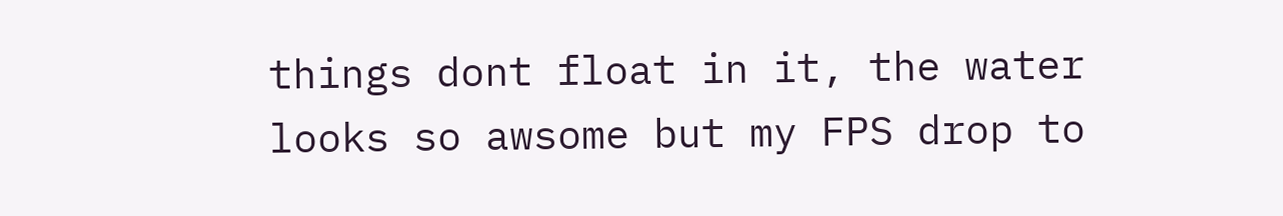things dont float in it, the water looks so awsome but my FPS drop to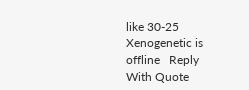like 30-25
Xenogenetic is offline   Reply With Quote